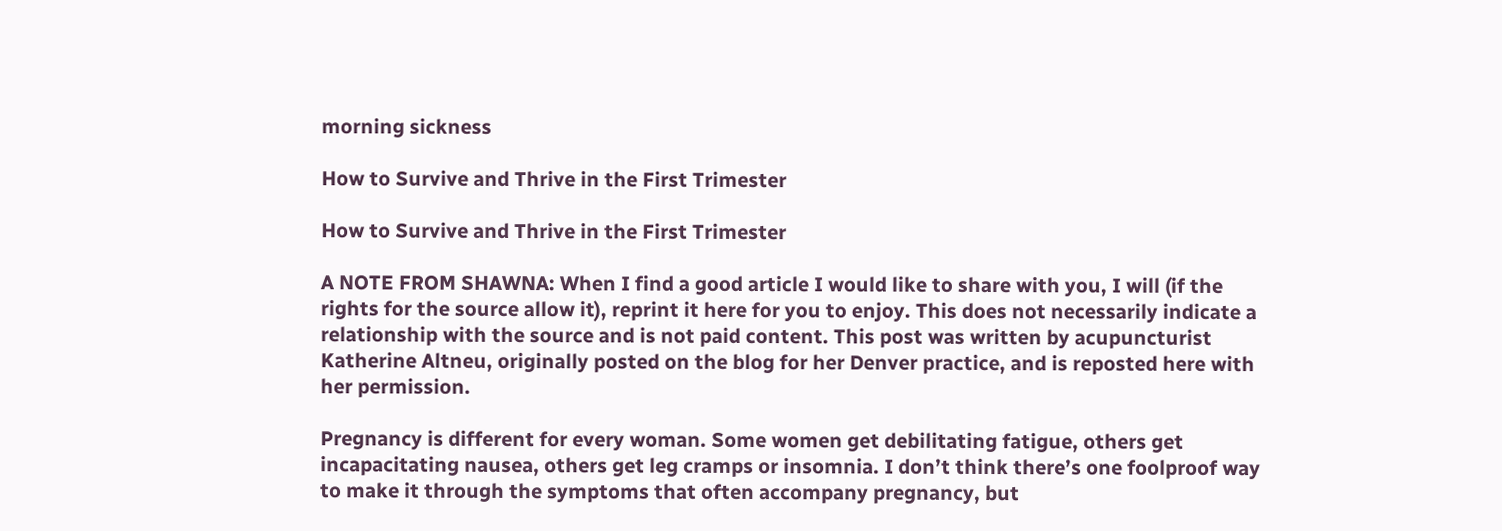morning sickness

How to Survive and Thrive in the First Trimester

How to Survive and Thrive in the First Trimester

A NOTE FROM SHAWNA: When I find a good article I would like to share with you, I will (if the rights for the source allow it), reprint it here for you to enjoy. This does not necessarily indicate a relationship with the source and is not paid content. This post was written by acupuncturist Katherine Altneu, originally posted on the blog for her Denver practice, and is reposted here with her permission.

Pregnancy is different for every woman. Some women get debilitating fatigue, others get incapacitating nausea, others get leg cramps or insomnia. I don’t think there’s one foolproof way to make it through the symptoms that often accompany pregnancy, but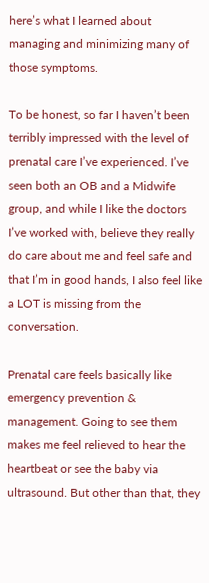here’s what I learned about managing and minimizing many of those symptoms.

To be honest, so far I haven’t been terribly impressed with the level of prenatal care I’ve experienced. I’ve seen both an OB and a Midwife group, and while I like the doctors I’ve worked with, believe they really do care about me and feel safe and that I’m in good hands, I also feel like a LOT is missing from the conversation.

Prenatal care feels basically like emergency prevention & management. Going to see them makes me feel relieved to hear the heartbeat or see the baby via ultrasound. But other than that, they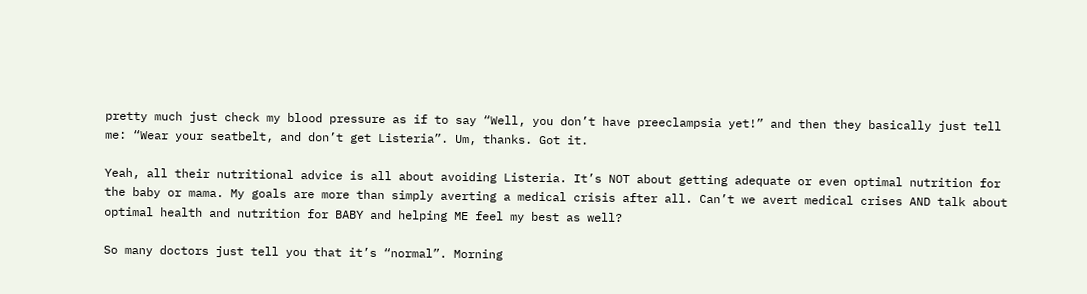pretty much just check my blood pressure as if to say “Well, you don’t have preeclampsia yet!” and then they basically just tell me: “Wear your seatbelt, and don’t get Listeria”. Um, thanks. Got it.

Yeah, all their nutritional advice is all about avoiding Listeria. It’s NOT about getting adequate or even optimal nutrition for the baby or mama. My goals are more than simply averting a medical crisis after all. Can’t we avert medical crises AND talk about optimal health and nutrition for BABY and helping ME feel my best as well?

So many doctors just tell you that it’s “normal”. Morning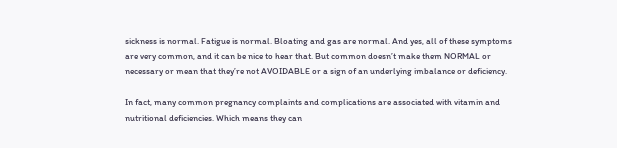sickness is normal. Fatigue is normal. Bloating and gas are normal. And yes, all of these symptoms are very common, and it can be nice to hear that. But common doesn’t make them NORMAL or necessary or mean that they’re not AVOIDABLE or a sign of an underlying imbalance or deficiency.

In fact, many common pregnancy complaints and complications are associated with vitamin and nutritional deficiencies. Which means they can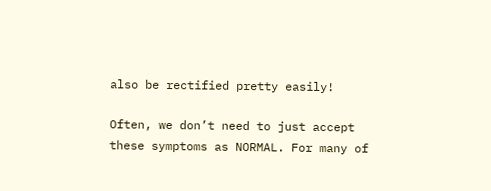also be rectified pretty easily!

Often, we don’t need to just accept these symptoms as NORMAL. For many of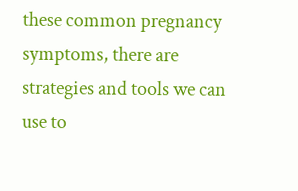these common pregnancy symptoms, there are strategies and tools we can use to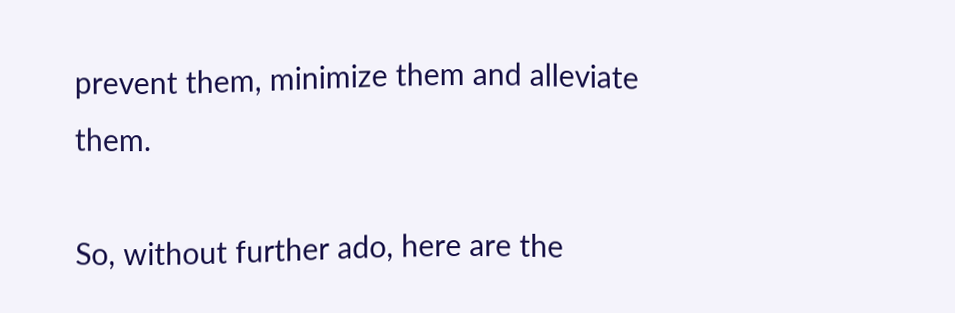prevent them, minimize them and alleviate them.

So, without further ado, here are the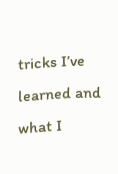tricks I’ve learned and what I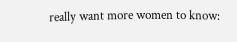really want more women to know: